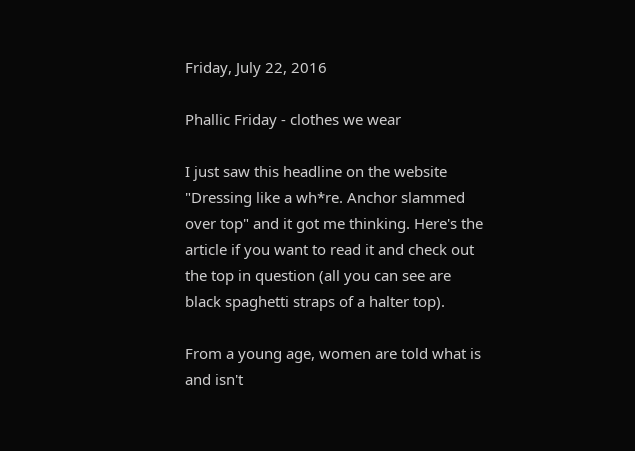Friday, July 22, 2016

Phallic Friday - clothes we wear

I just saw this headline on the website "Dressing like a wh*re. Anchor slammed over top" and it got me thinking. Here's the article if you want to read it and check out the top in question (all you can see are black spaghetti straps of a halter top).

From a young age, women are told what is and isn't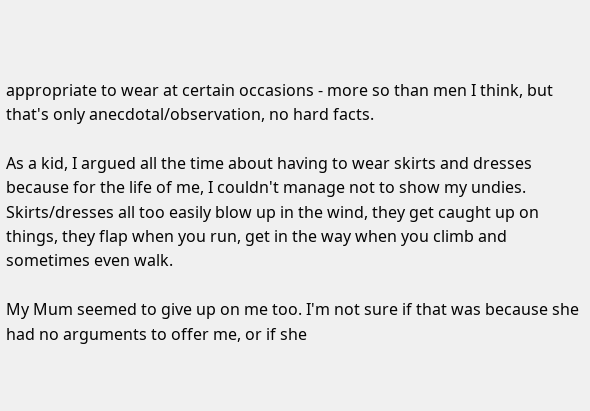appropriate to wear at certain occasions - more so than men I think, but that's only anecdotal/observation, no hard facts.

As a kid, I argued all the time about having to wear skirts and dresses because for the life of me, I couldn't manage not to show my undies. Skirts/dresses all too easily blow up in the wind, they get caught up on things, they flap when you run, get in the way when you climb and sometimes even walk.

My Mum seemed to give up on me too. I'm not sure if that was because she had no arguments to offer me, or if she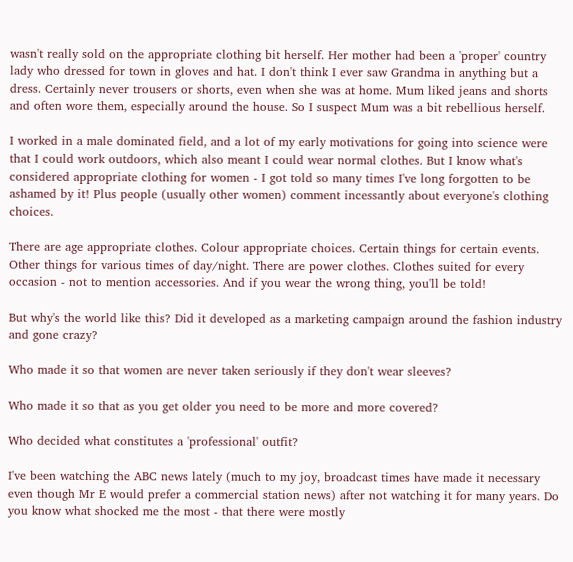wasn't really sold on the appropriate clothing bit herself. Her mother had been a 'proper' country lady who dressed for town in gloves and hat. I don't think I ever saw Grandma in anything but a dress. Certainly never trousers or shorts, even when she was at home. Mum liked jeans and shorts and often wore them, especially around the house. So I suspect Mum was a bit rebellious herself.

I worked in a male dominated field, and a lot of my early motivations for going into science were that I could work outdoors, which also meant I could wear normal clothes. But I know what's considered appropriate clothing for women - I got told so many times I've long forgotten to be ashamed by it! Plus people (usually other women) comment incessantly about everyone's clothing choices.

There are age appropriate clothes. Colour appropriate choices. Certain things for certain events. Other things for various times of day/night. There are power clothes. Clothes suited for every occasion - not to mention accessories. And if you wear the wrong thing, you'll be told!

But why's the world like this? Did it developed as a marketing campaign around the fashion industry and gone crazy?

Who made it so that women are never taken seriously if they don't wear sleeves?

Who made it so that as you get older you need to be more and more covered?

Who decided what constitutes a 'professional' outfit?

I've been watching the ABC news lately (much to my joy, broadcast times have made it necessary even though Mr E would prefer a commercial station news) after not watching it for many years. Do you know what shocked me the most - that there were mostly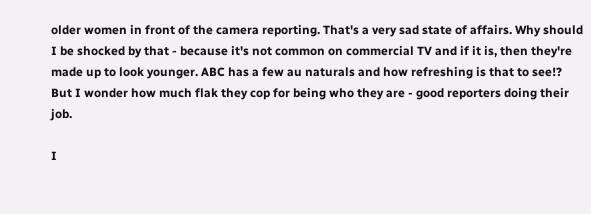older women in front of the camera reporting. That's a very sad state of affairs. Why should I be shocked by that - because it's not common on commercial TV and if it is, then they're made up to look younger. ABC has a few au naturals and how refreshing is that to see!? But I wonder how much flak they cop for being who they are - good reporters doing their job.

I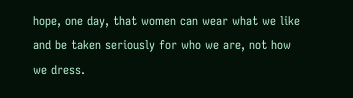hope, one day, that women can wear what we like and be taken seriously for who we are, not how we dress.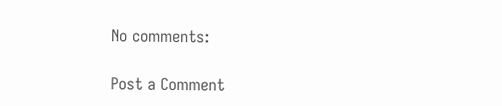No comments:

Post a Comment